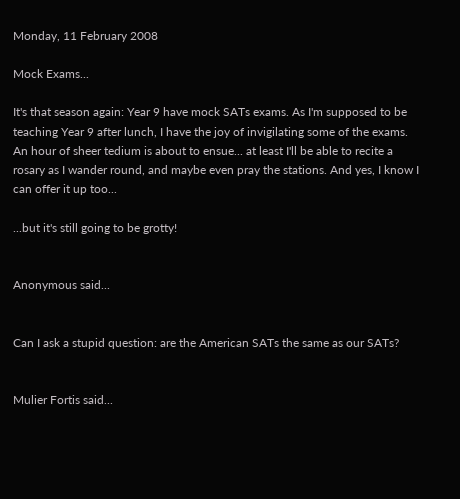Monday, 11 February 2008

Mock Exams...

It's that season again: Year 9 have mock SATs exams. As I'm supposed to be teaching Year 9 after lunch, I have the joy of invigilating some of the exams. An hour of sheer tedium is about to ensue... at least I'll be able to recite a rosary as I wander round, and maybe even pray the stations. And yes, I know I can offer it up too...

...but it's still going to be grotty!


Anonymous said...


Can I ask a stupid question: are the American SATs the same as our SATs?


Mulier Fortis said...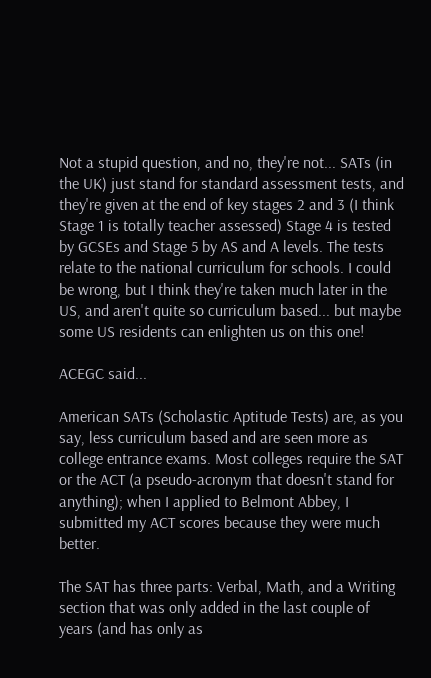Not a stupid question, and no, they're not... SATs (in the UK) just stand for standard assessment tests, and they're given at the end of key stages 2 and 3 (I think Stage 1 is totally teacher assessed) Stage 4 is tested by GCSEs and Stage 5 by AS and A levels. The tests relate to the national curriculum for schools. I could be wrong, but I think they're taken much later in the US, and aren't quite so curriculum based... but maybe some US residents can enlighten us on this one!

ACEGC said...

American SATs (Scholastic Aptitude Tests) are, as you say, less curriculum based and are seen more as college entrance exams. Most colleges require the SAT or the ACT (a pseudo-acronym that doesn't stand for anything); when I applied to Belmont Abbey, I submitted my ACT scores because they were much better.

The SAT has three parts: Verbal, Math, and a Writing section that was only added in the last couple of years (and has only as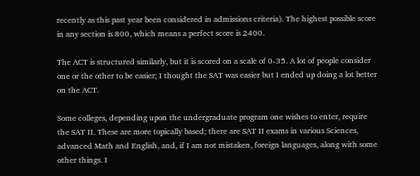recently as this past year been considered in admissions criteria). The highest possible score in any section is 800, which means a perfect score is 2400.

The ACT is structured similarly, but it is scored on a scale of 0-35. A lot of people consider one or the other to be easier; I thought the SAT was easier but I ended up doing a lot better on the ACT.

Some colleges, depending upon the undergraduate program one wishes to enter, require the SAT II. These are more topically based; there are SAT II exams in various Sciences, advanced Math and English, and, if I am not mistaken, foreign languages, along with some other things. I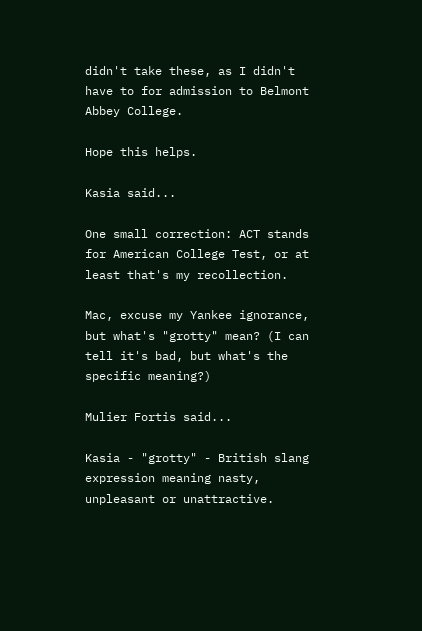didn't take these, as I didn't have to for admission to Belmont Abbey College.

Hope this helps.

Kasia said...

One small correction: ACT stands for American College Test, or at least that's my recollection.

Mac, excuse my Yankee ignorance, but what's "grotty" mean? (I can tell it's bad, but what's the specific meaning?)

Mulier Fortis said...

Kasia - "grotty" - British slang expression meaning nasty, unpleasant or unattractive.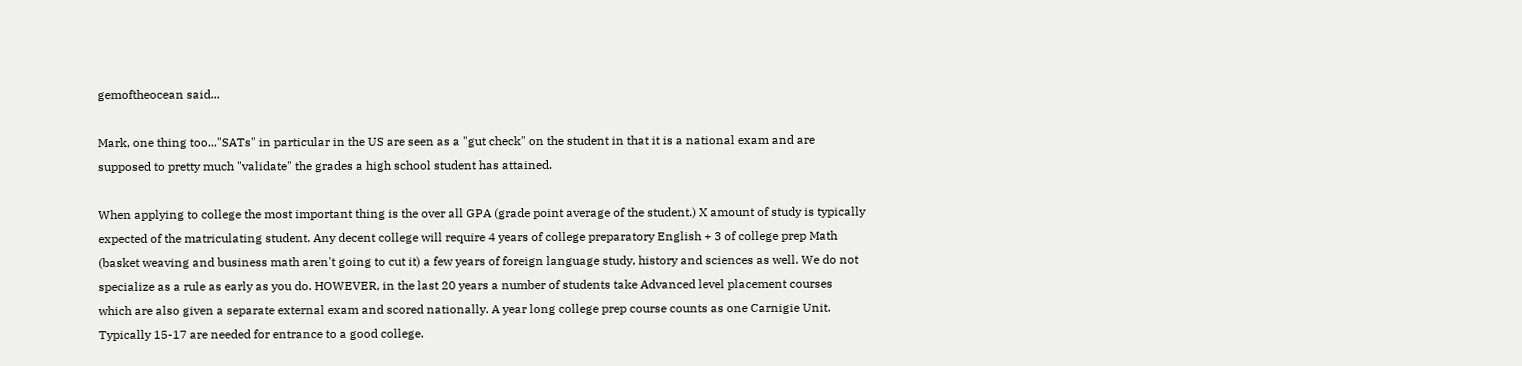gemoftheocean said...

Mark, one thing too..."SATs" in particular in the US are seen as a "gut check" on the student in that it is a national exam and are supposed to pretty much "validate" the grades a high school student has attained.

When applying to college the most important thing is the over all GPA (grade point average of the student.) X amount of study is typically expected of the matriculating student. Any decent college will require 4 years of college preparatory English + 3 of college prep Math (basket weaving and business math aren't going to cut it) a few years of foreign language study, history and sciences as well. We do not specialize as a rule as early as you do. HOWEVER, in the last 20 years a number of students take Advanced level placement courses which are also given a separate external exam and scored nationally. A year long college prep course counts as one Carnigie Unit. Typically 15-17 are needed for entrance to a good college.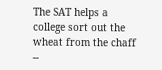The SAT helps a college sort out the wheat from the chaff --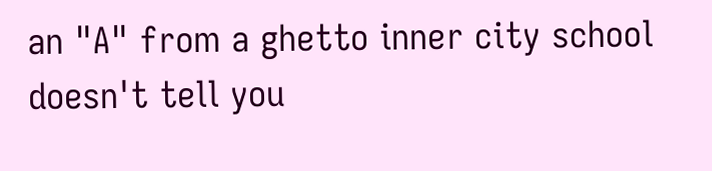an "A" from a ghetto inner city school doesn't tell you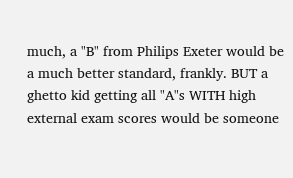much, a "B" from Philips Exeter would be a much better standard, frankly. BUT a ghetto kid getting all "A"s WITH high external exam scores would be someone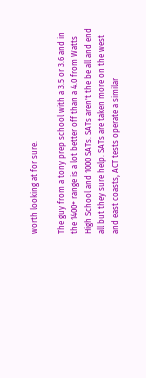worth looking at for sure.

The guy from a tony prep school with a 3.5 or 3.6 and in the 1400+ range is a lot better off than a 4.0 from Watts High School and 1000 SATs. SATs aren't the be all and end all but they sure help. SATs are taken more on the west and east coasts, ACT tests operate a similar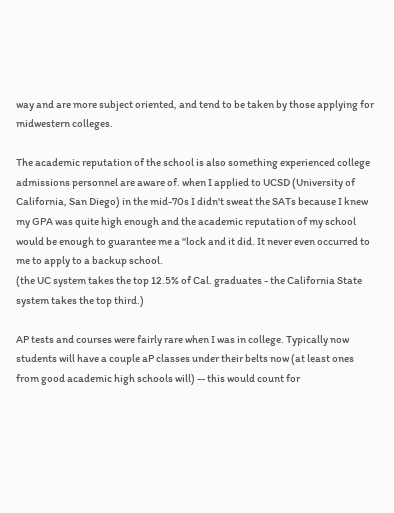way and are more subject oriented, and tend to be taken by those applying for midwestern colleges.

The academic reputation of the school is also something experienced college admissions personnel are aware of. when I applied to UCSD (University of California, San Diego) in the mid-70s I didn't sweat the SATs because I knew my GPA was quite high enough and the academic reputation of my school would be enough to guarantee me a "lock and it did. It never even occurred to me to apply to a backup school.
(the UC system takes the top 12.5% of Cal. graduates - the California State system takes the top third.)

AP tests and courses were fairly rare when I was in college. Typically now students will have a couple aP classes under their belts now (at least ones from good academic high schools will) -- this would count for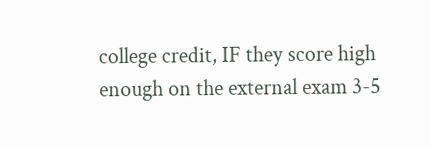college credit, IF they score high enough on the external exam 3-5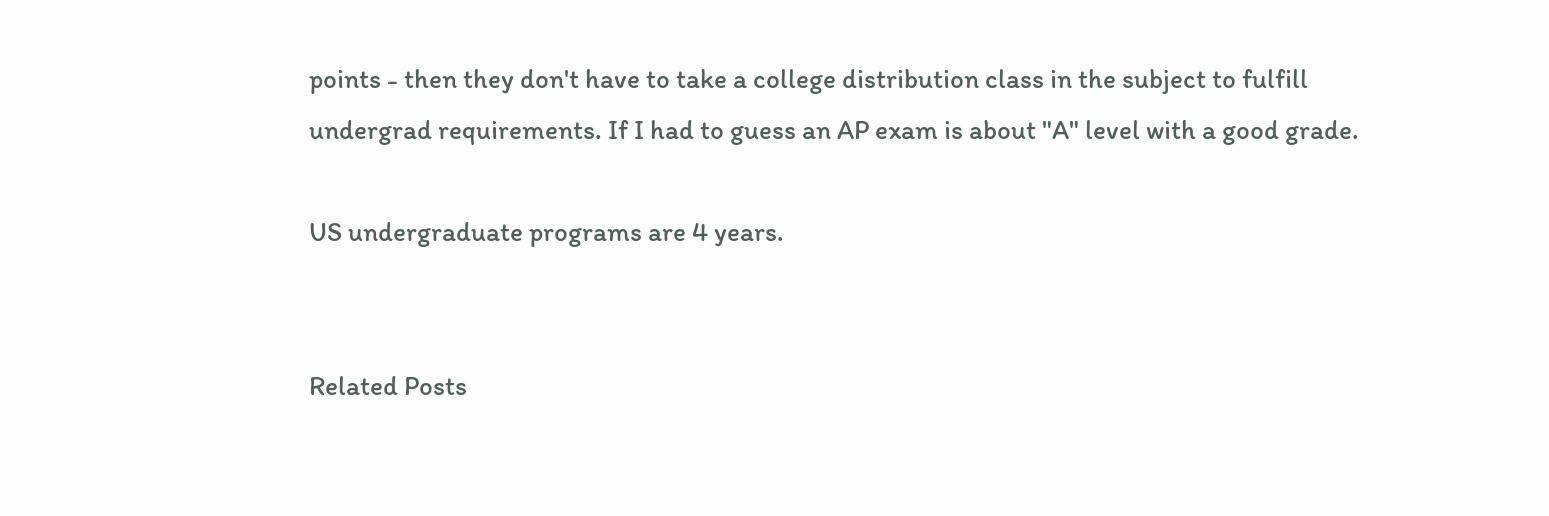points - then they don't have to take a college distribution class in the subject to fulfill undergrad requirements. If I had to guess an AP exam is about "A" level with a good grade.

US undergraduate programs are 4 years.


Related Posts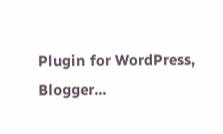Plugin for WordPress, Blogger...